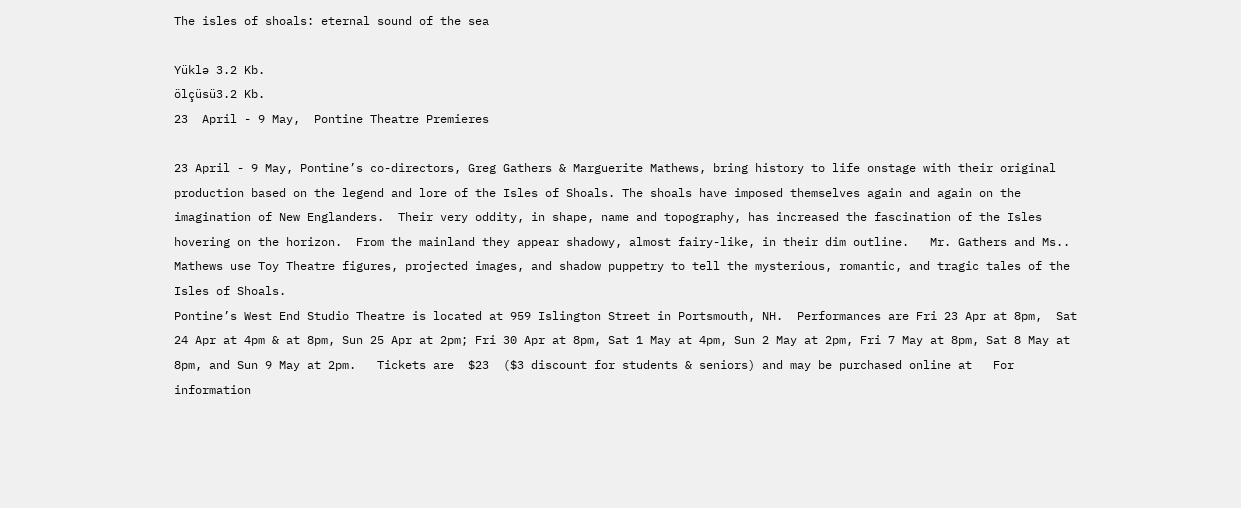The isles of shoals: eternal sound of the sea

Yüklə 3.2 Kb.
ölçüsü3.2 Kb.
23  April - 9 May,  Pontine Theatre Premieres

23 April - 9 May, Pontine’s co-directors, Greg Gathers & Marguerite Mathews, bring history to life onstage with their original production based on the legend and lore of the Isles of Shoals. The shoals have imposed themselves again and again on the imagination of New Englanders.  Their very oddity, in shape, name and topography, has increased the fascination of the Isles hovering on the horizon.  From the mainland they appear shadowy, almost fairy-like, in their dim outline.   Mr. Gathers and Ms.. Mathews use Toy Theatre figures, projected images, and shadow puppetry to tell the mysterious, romantic, and tragic tales of the Isles of Shoals.
Pontine’s West End Studio Theatre is located at 959 Islington Street in Portsmouth, NH.  Performances are Fri 23 Apr at 8pm,  Sat 24 Apr at 4pm & at 8pm, Sun 25 Apr at 2pm; Fri 30 Apr at 8pm, Sat 1 May at 4pm, Sun 2 May at 2pm, Fri 7 May at 8pm, Sat 8 May at 8pm, and Sun 9 May at 2pm.   Tickets are  $23  ($3 discount for students & seniors) and may be purchased online at   For information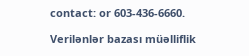contact: or 603-436-6660.

Verilənlər bazası müəlliflik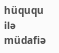hüququ ilə müdafiə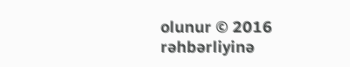olunur © 2016
rəhbərliyinə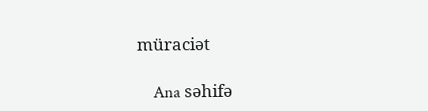müraciət

    Ana səhifə